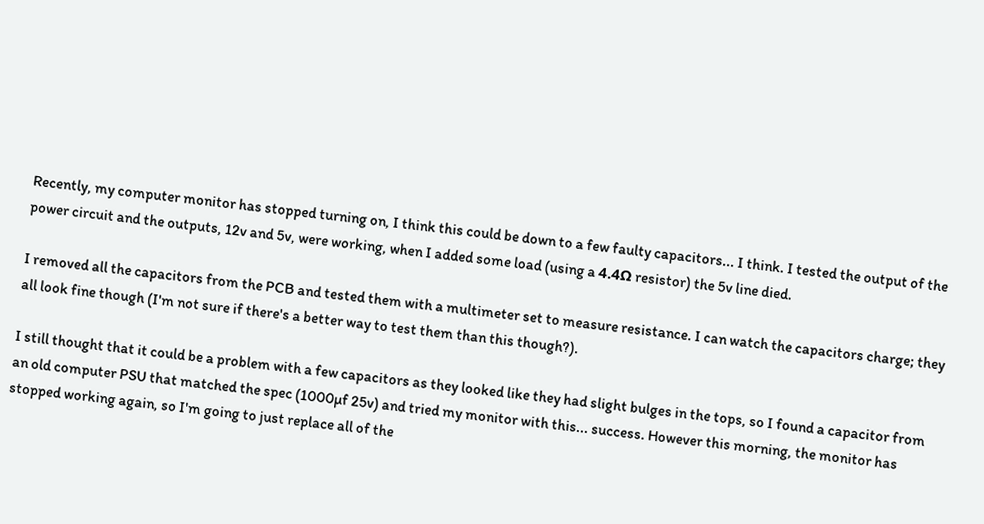Recently, my computer monitor has stopped turning on, I think this could be down to a few faulty capacitors... I think. I tested the output of the power circuit and the outputs, 12v and 5v, were working, when I added some load (using a 4.4Ω resistor) the 5v line died.

I removed all the capacitors from the PCB and tested them with a multimeter set to measure resistance. I can watch the capacitors charge; they all look fine though (I'm not sure if there's a better way to test them than this though?).

I still thought that it could be a problem with a few capacitors as they looked like they had slight bulges in the tops, so I found a capacitor from an old computer PSU that matched the spec (1000µf 25v) and tried my monitor with this... success. However this morning, the monitor has stopped working again, so I'm going to just replace all of the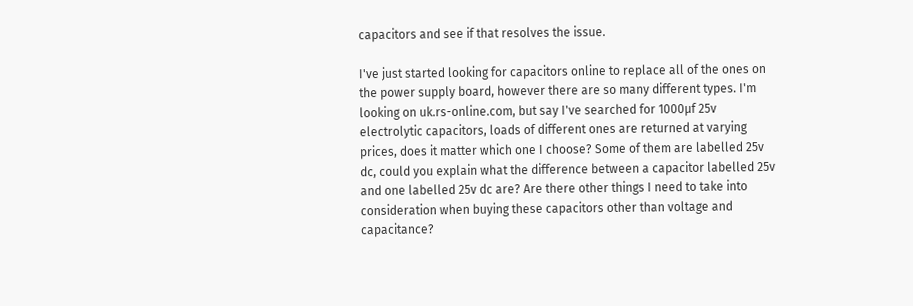capacitors and see if that resolves the issue.

I've just started looking for capacitors online to replace all of the ones on the power supply board, however there are so many different types. I'm looking on uk.rs-online.com, but say I've searched for 1000µf 25v electrolytic capacitors, loads of different ones are returned at varying prices, does it matter which one I choose? Some of them are labelled 25v dc, could you explain what the difference between a capacitor labelled 25v and one labelled 25v dc are? Are there other things I need to take into consideration when buying these capacitors other than voltage and capacitance?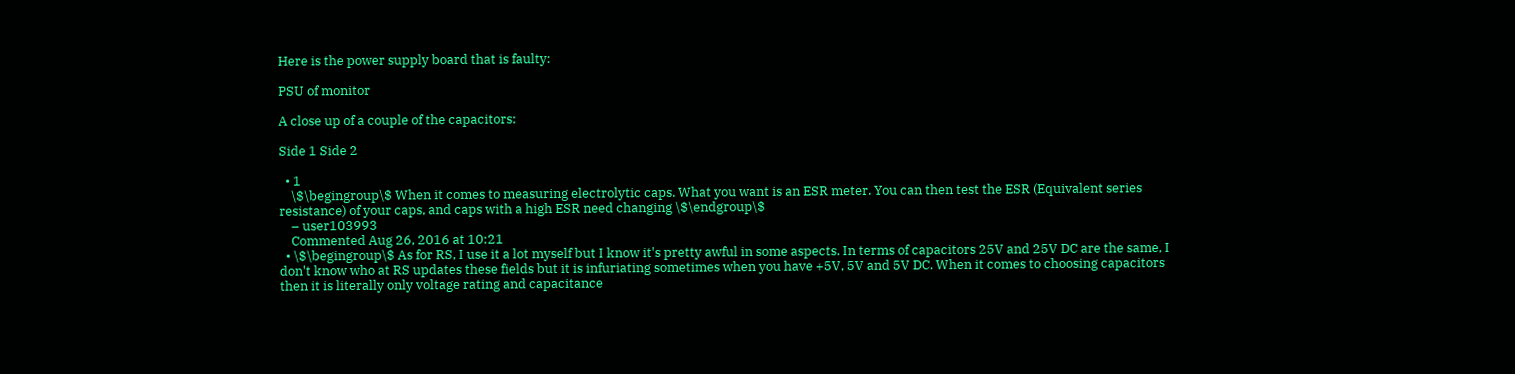Here is the power supply board that is faulty:

PSU of monitor

A close up of a couple of the capacitors:

Side 1 Side 2

  • 1
    \$\begingroup\$ When it comes to measuring electrolytic caps. What you want is an ESR meter. You can then test the ESR (Equivalent series resistance) of your caps, and caps with a high ESR need changing \$\endgroup\$
    – user103993
    Commented Aug 26, 2016 at 10:21
  • \$\begingroup\$ As for RS, I use it a lot myself but I know it's pretty awful in some aspects. In terms of capacitors 25V and 25V DC are the same, I don't know who at RS updates these fields but it is infuriating sometimes when you have +5V, 5V and 5V DC. When it comes to choosing capacitors then it is literally only voltage rating and capacitance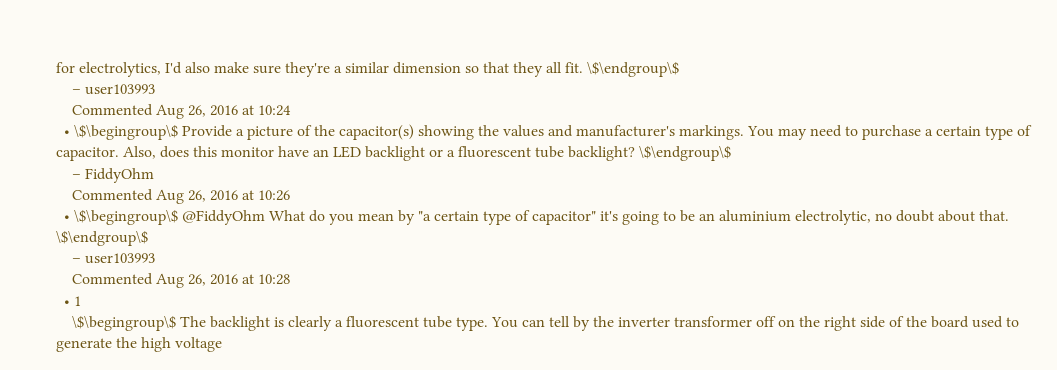for electrolytics, I'd also make sure they're a similar dimension so that they all fit. \$\endgroup\$
    – user103993
    Commented Aug 26, 2016 at 10:24
  • \$\begingroup\$ Provide a picture of the capacitor(s) showing the values and manufacturer's markings. You may need to purchase a certain type of capacitor. Also, does this monitor have an LED backlight or a fluorescent tube backlight? \$\endgroup\$
    – FiddyOhm
    Commented Aug 26, 2016 at 10:26
  • \$\begingroup\$ @FiddyOhm What do you mean by "a certain type of capacitor" it's going to be an aluminium electrolytic, no doubt about that. \$\endgroup\$
    – user103993
    Commented Aug 26, 2016 at 10:28
  • 1
    \$\begingroup\$ The backlight is clearly a fluorescent tube type. You can tell by the inverter transformer off on the right side of the board used to generate the high voltage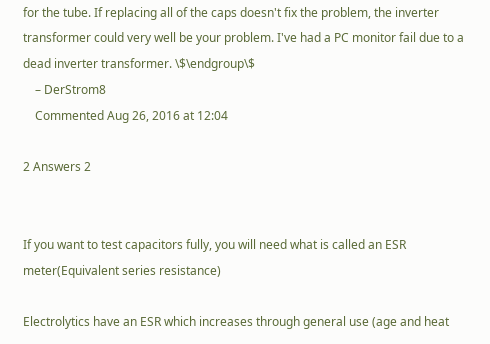for the tube. If replacing all of the caps doesn't fix the problem, the inverter transformer could very well be your problem. I've had a PC monitor fail due to a dead inverter transformer. \$\endgroup\$
    – DerStrom8
    Commented Aug 26, 2016 at 12:04

2 Answers 2


If you want to test capacitors fully, you will need what is called an ESR meter(Equivalent series resistance)

Electrolytics have an ESR which increases through general use (age and heat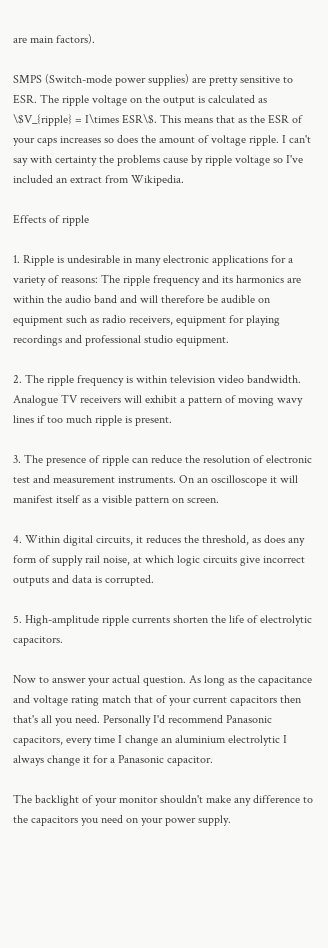are main factors).

SMPS (Switch-mode power supplies) are pretty sensitive to ESR. The ripple voltage on the output is calculated as \$V_{ripple} = I\times ESR\$. This means that as the ESR of your caps increases so does the amount of voltage ripple. I can't say with certainty the problems cause by ripple voltage so I've included an extract from Wikipedia.

Effects of ripple

1. Ripple is undesirable in many electronic applications for a variety of reasons: The ripple frequency and its harmonics are within the audio band and will therefore be audible on equipment such as radio receivers, equipment for playing recordings and professional studio equipment.

2. The ripple frequency is within television video bandwidth. Analogue TV receivers will exhibit a pattern of moving wavy lines if too much ripple is present.

3. The presence of ripple can reduce the resolution of electronic test and measurement instruments. On an oscilloscope it will manifest itself as a visible pattern on screen.

4. Within digital circuits, it reduces the threshold, as does any form of supply rail noise, at which logic circuits give incorrect outputs and data is corrupted.

5. High-amplitude ripple currents shorten the life of electrolytic capacitors.

Now to answer your actual question. As long as the capacitance and voltage rating match that of your current capacitors then that's all you need. Personally I'd recommend Panasonic capacitors, every time I change an aluminium electrolytic I always change it for a Panasonic capacitor.

The backlight of your monitor shouldn't make any difference to the capacitors you need on your power supply.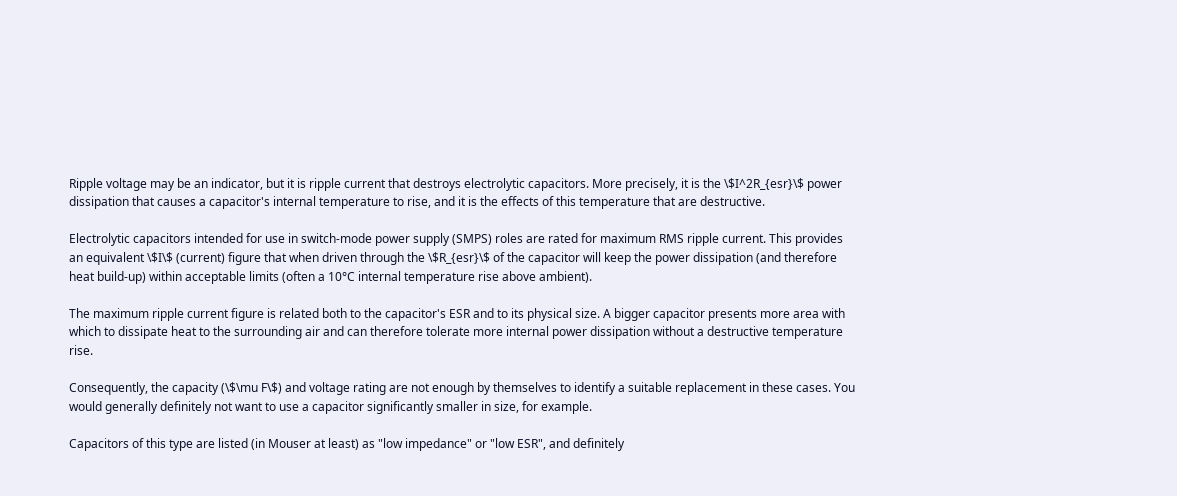Ripple voltage may be an indicator, but it is ripple current that destroys electrolytic capacitors. More precisely, it is the \$I^2R_{esr}\$ power dissipation that causes a capacitor's internal temperature to rise, and it is the effects of this temperature that are destructive.

Electrolytic capacitors intended for use in switch-mode power supply (SMPS) roles are rated for maximum RMS ripple current. This provides an equivalent \$I\$ (current) figure that when driven through the \$R_{esr}\$ of the capacitor will keep the power dissipation (and therefore heat build-up) within acceptable limits (often a 10°C internal temperature rise above ambient).

The maximum ripple current figure is related both to the capacitor's ESR and to its physical size. A bigger capacitor presents more area with which to dissipate heat to the surrounding air and can therefore tolerate more internal power dissipation without a destructive temperature rise.

Consequently, the capacity (\$\mu F\$) and voltage rating are not enough by themselves to identify a suitable replacement in these cases. You would generally definitely not want to use a capacitor significantly smaller in size, for example.

Capacitors of this type are listed (in Mouser at least) as "low impedance" or "low ESR", and definitely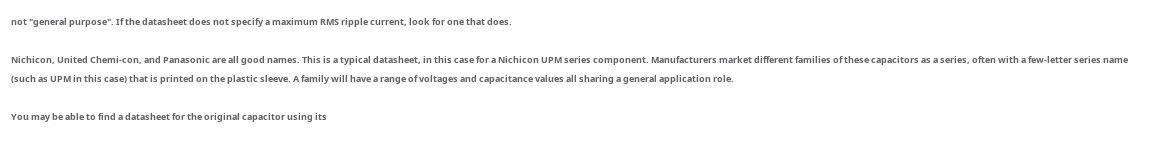not "general purpose". If the datasheet does not specify a maximum RMS ripple current, look for one that does.

Nichicon, United Chemi-con, and Panasonic are all good names. This is a typical datasheet, in this case for a Nichicon UPM series component. Manufacturers market different families of these capacitors as a series, often with a few-letter series name (such as UPM in this case) that is printed on the plastic sleeve. A family will have a range of voltages and capacitance values all sharing a general application role.

You may be able to find a datasheet for the original capacitor using its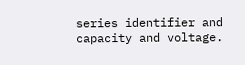series identifier and capacity and voltage.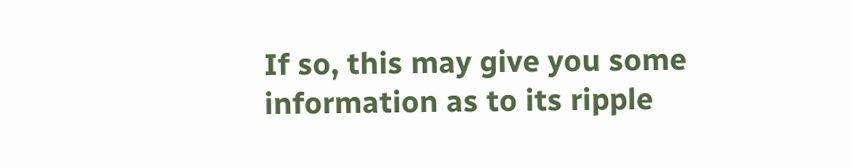If so, this may give you some information as to its ripple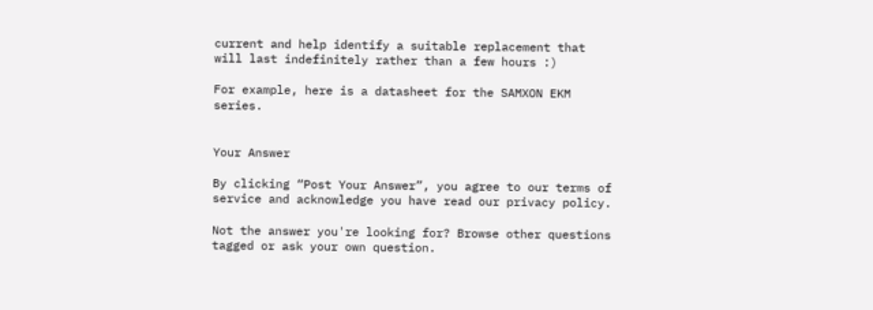current and help identify a suitable replacement that will last indefinitely rather than a few hours :)

For example, here is a datasheet for the SAMXON EKM series.


Your Answer

By clicking “Post Your Answer”, you agree to our terms of service and acknowledge you have read our privacy policy.

Not the answer you're looking for? Browse other questions tagged or ask your own question.